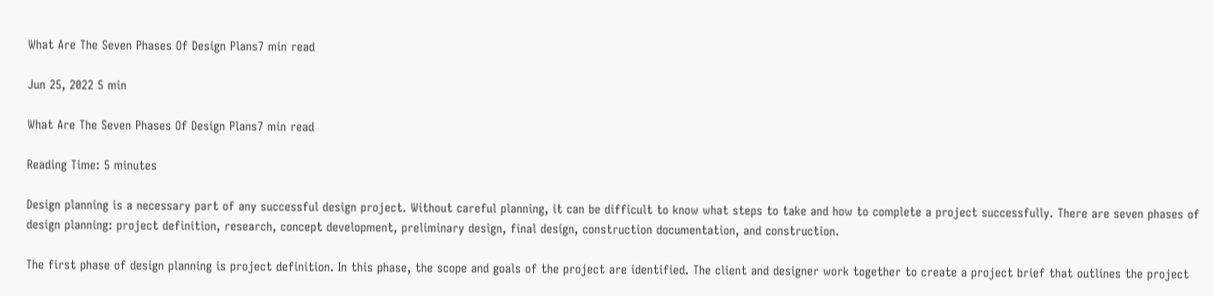What Are The Seven Phases Of Design Plans7 min read

Jun 25, 2022 5 min

What Are The Seven Phases Of Design Plans7 min read

Reading Time: 5 minutes

Design planning is a necessary part of any successful design project. Without careful planning, it can be difficult to know what steps to take and how to complete a project successfully. There are seven phases of design planning: project definition, research, concept development, preliminary design, final design, construction documentation, and construction.

The first phase of design planning is project definition. In this phase, the scope and goals of the project are identified. The client and designer work together to create a project brief that outlines the project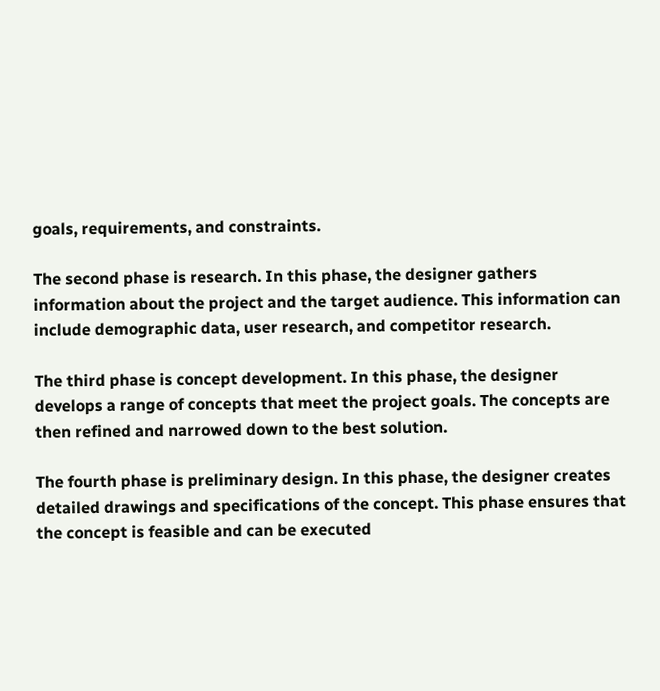goals, requirements, and constraints.

The second phase is research. In this phase, the designer gathers information about the project and the target audience. This information can include demographic data, user research, and competitor research.

The third phase is concept development. In this phase, the designer develops a range of concepts that meet the project goals. The concepts are then refined and narrowed down to the best solution.

The fourth phase is preliminary design. In this phase, the designer creates detailed drawings and specifications of the concept. This phase ensures that the concept is feasible and can be executed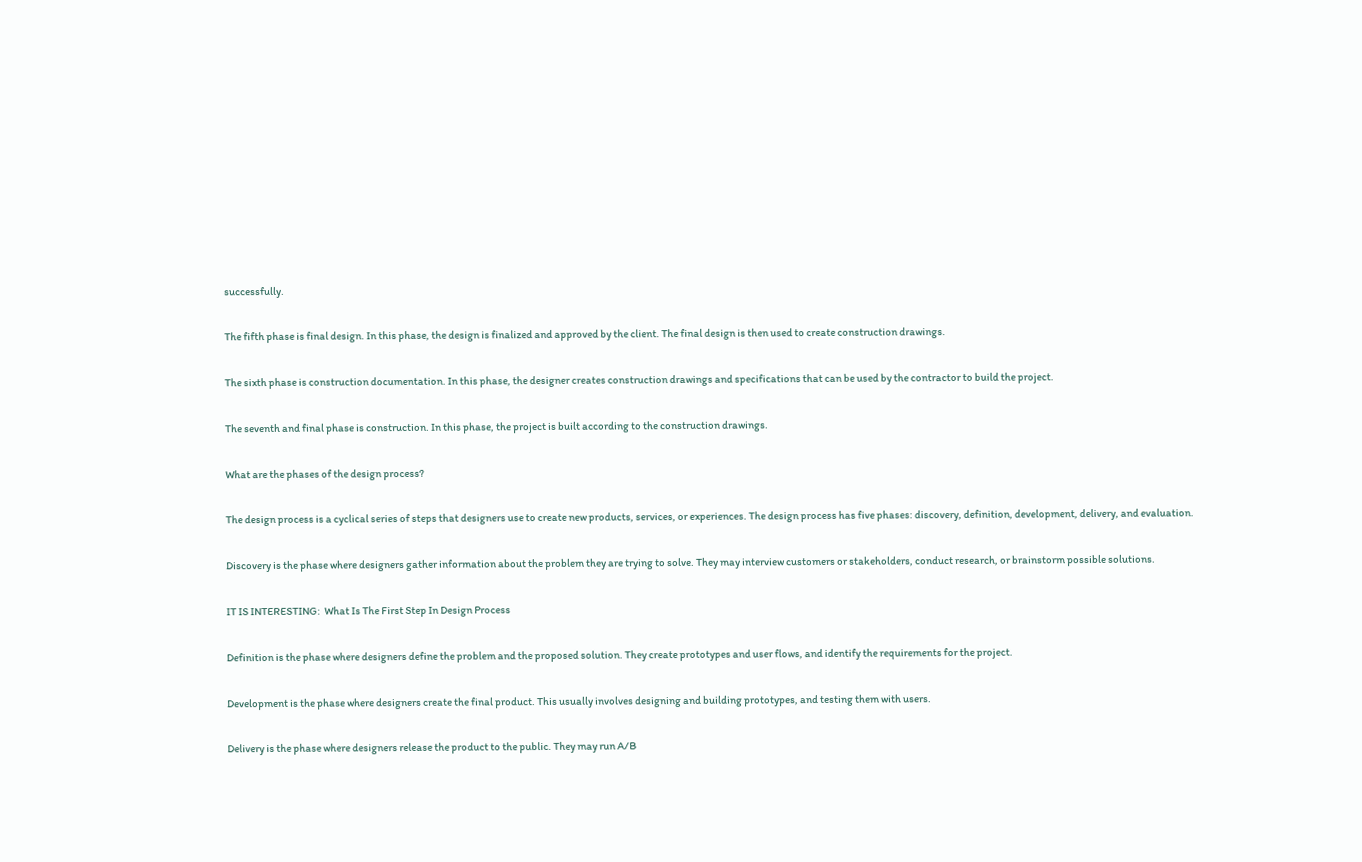successfully.

The fifth phase is final design. In this phase, the design is finalized and approved by the client. The final design is then used to create construction drawings.

The sixth phase is construction documentation. In this phase, the designer creates construction drawings and specifications that can be used by the contractor to build the project.

The seventh and final phase is construction. In this phase, the project is built according to the construction drawings.

What are the phases of the design process?

The design process is a cyclical series of steps that designers use to create new products, services, or experiences. The design process has five phases: discovery, definition, development, delivery, and evaluation.

Discovery is the phase where designers gather information about the problem they are trying to solve. They may interview customers or stakeholders, conduct research, or brainstorm possible solutions.

IT IS INTERESTING:  What Is The First Step In Design Process

Definition is the phase where designers define the problem and the proposed solution. They create prototypes and user flows, and identify the requirements for the project.

Development is the phase where designers create the final product. This usually involves designing and building prototypes, and testing them with users.

Delivery is the phase where designers release the product to the public. They may run A/B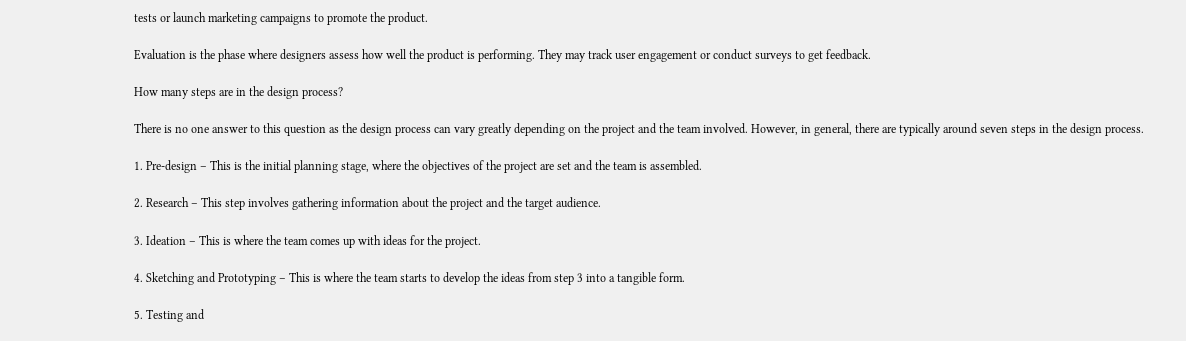tests or launch marketing campaigns to promote the product.

Evaluation is the phase where designers assess how well the product is performing. They may track user engagement or conduct surveys to get feedback.

How many steps are in the design process?

There is no one answer to this question as the design process can vary greatly depending on the project and the team involved. However, in general, there are typically around seven steps in the design process.

1. Pre-design – This is the initial planning stage, where the objectives of the project are set and the team is assembled.

2. Research – This step involves gathering information about the project and the target audience.

3. Ideation – This is where the team comes up with ideas for the project.

4. Sketching and Prototyping – This is where the team starts to develop the ideas from step 3 into a tangible form.

5. Testing and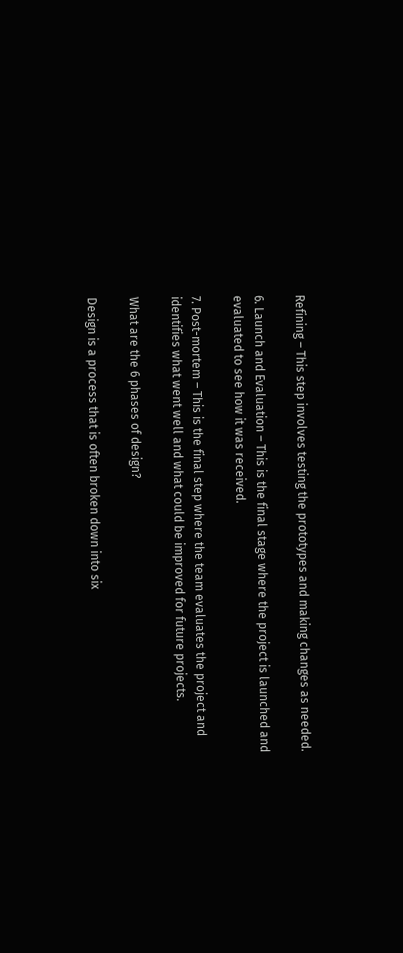Refining – This step involves testing the prototypes and making changes as needed.

6. Launch and Evaluation – This is the final stage where the project is launched and evaluated to see how it was received.

7. Post-mortem – This is the final step where the team evaluates the project and identifies what went well and what could be improved for future projects.

What are the 6 phases of design?

Design is a process that is often broken down into six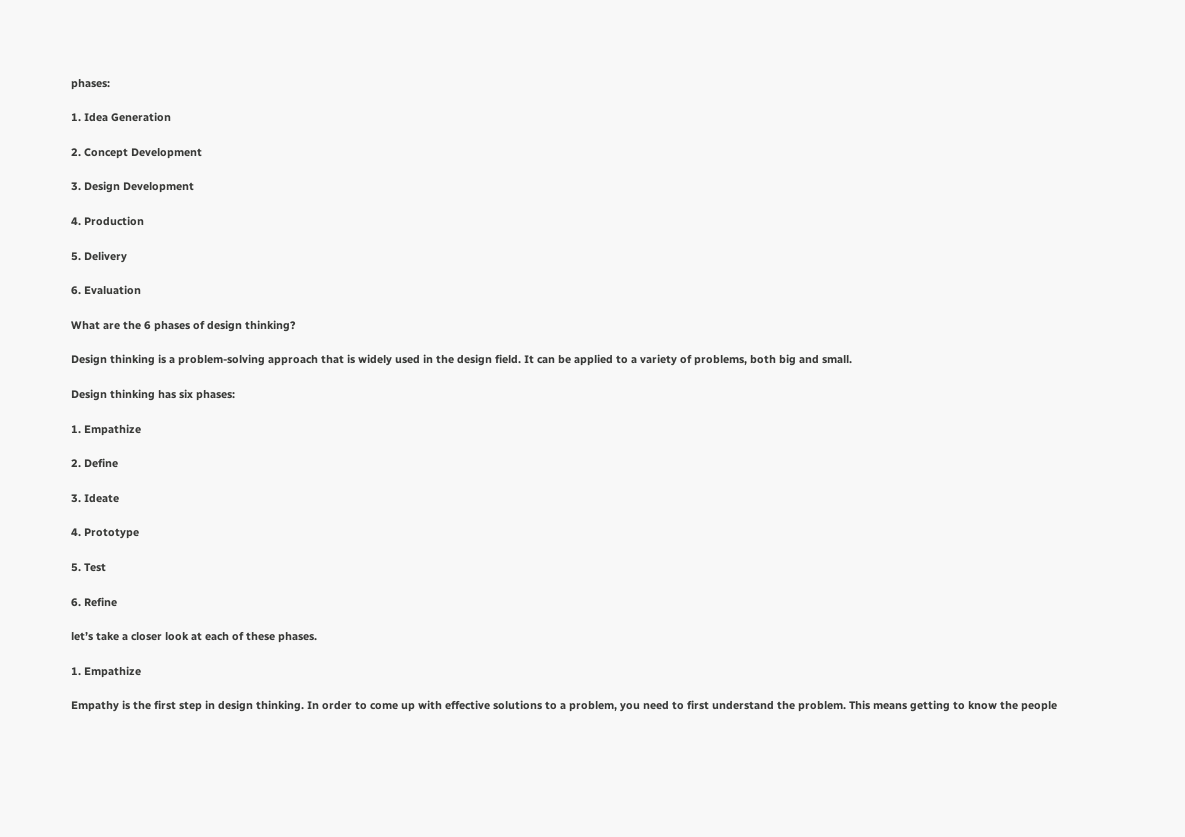phases:

1. Idea Generation

2. Concept Development

3. Design Development

4. Production

5. Delivery

6. Evaluation

What are the 6 phases of design thinking?

Design thinking is a problem-solving approach that is widely used in the design field. It can be applied to a variety of problems, both big and small.

Design thinking has six phases:

1. Empathize

2. Define

3. Ideate

4. Prototype

5. Test

6. Refine

let’s take a closer look at each of these phases.

1. Empathize

Empathy is the first step in design thinking. In order to come up with effective solutions to a problem, you need to first understand the problem. This means getting to know the people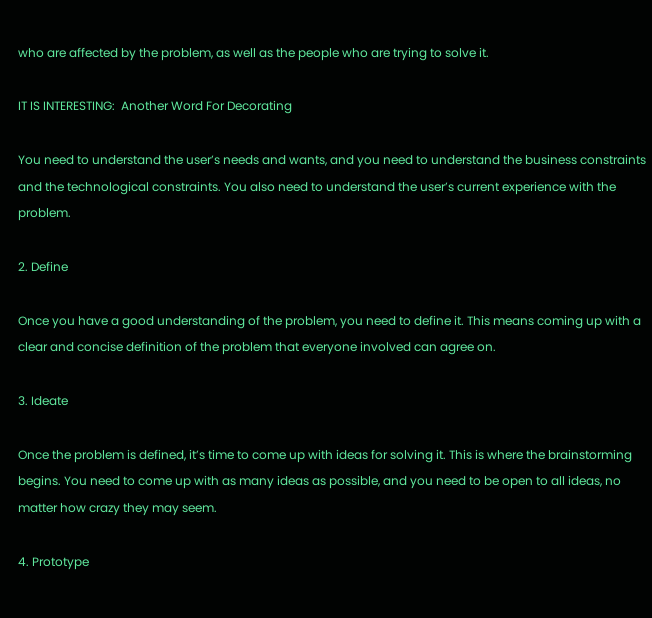who are affected by the problem, as well as the people who are trying to solve it.

IT IS INTERESTING:  Another Word For Decorating

You need to understand the user’s needs and wants, and you need to understand the business constraints and the technological constraints. You also need to understand the user’s current experience with the problem.

2. Define

Once you have a good understanding of the problem, you need to define it. This means coming up with a clear and concise definition of the problem that everyone involved can agree on.

3. Ideate

Once the problem is defined, it’s time to come up with ideas for solving it. This is where the brainstorming begins. You need to come up with as many ideas as possible, and you need to be open to all ideas, no matter how crazy they may seem.

4. Prototype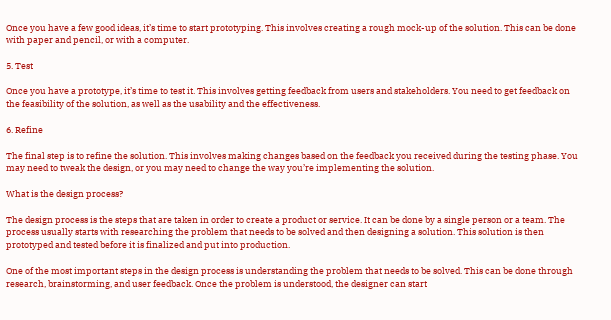Once you have a few good ideas, it’s time to start prototyping. This involves creating a rough mock-up of the solution. This can be done with paper and pencil, or with a computer.

5. Test

Once you have a prototype, it’s time to test it. This involves getting feedback from users and stakeholders. You need to get feedback on the feasibility of the solution, as well as the usability and the effectiveness.

6. Refine

The final step is to refine the solution. This involves making changes based on the feedback you received during the testing phase. You may need to tweak the design, or you may need to change the way you’re implementing the solution.

What is the design process?

The design process is the steps that are taken in order to create a product or service. It can be done by a single person or a team. The process usually starts with researching the problem that needs to be solved and then designing a solution. This solution is then prototyped and tested before it is finalized and put into production.

One of the most important steps in the design process is understanding the problem that needs to be solved. This can be done through research, brainstorming, and user feedback. Once the problem is understood, the designer can start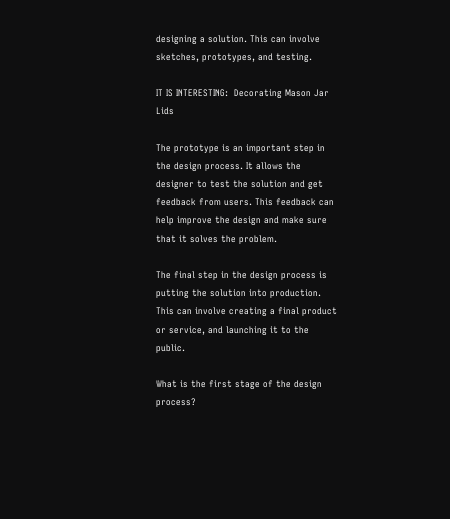designing a solution. This can involve sketches, prototypes, and testing.

IT IS INTERESTING:  Decorating Mason Jar Lids

The prototype is an important step in the design process. It allows the designer to test the solution and get feedback from users. This feedback can help improve the design and make sure that it solves the problem.

The final step in the design process is putting the solution into production. This can involve creating a final product or service, and launching it to the public.

What is the first stage of the design process?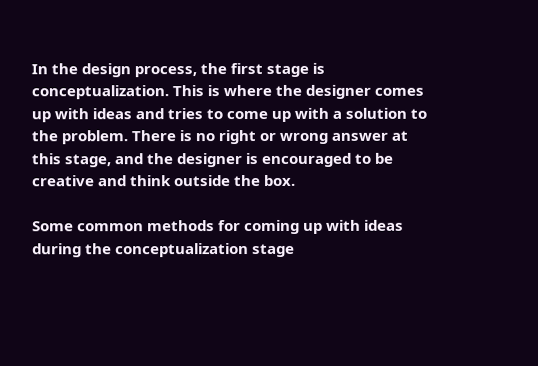In the design process, the first stage is conceptualization. This is where the designer comes up with ideas and tries to come up with a solution to the problem. There is no right or wrong answer at this stage, and the designer is encouraged to be creative and think outside the box.

Some common methods for coming up with ideas during the conceptualization stage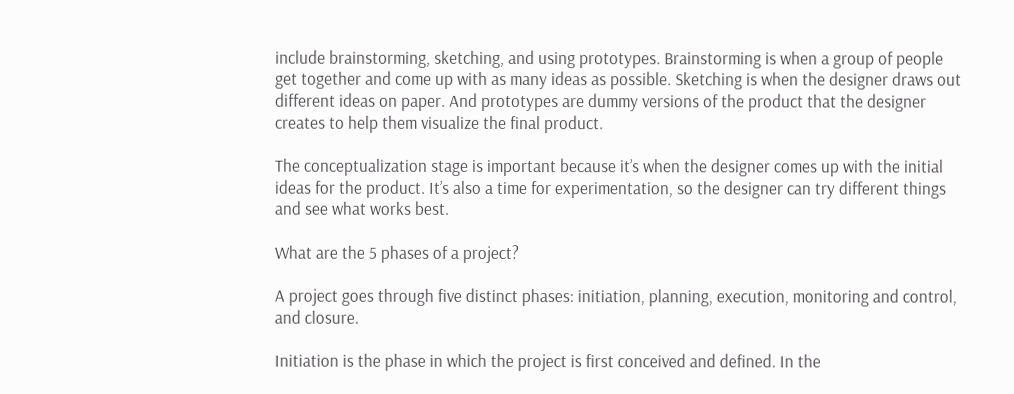include brainstorming, sketching, and using prototypes. Brainstorming is when a group of people get together and come up with as many ideas as possible. Sketching is when the designer draws out different ideas on paper. And prototypes are dummy versions of the product that the designer creates to help them visualize the final product.

The conceptualization stage is important because it’s when the designer comes up with the initial ideas for the product. It’s also a time for experimentation, so the designer can try different things and see what works best.

What are the 5 phases of a project?

A project goes through five distinct phases: initiation, planning, execution, monitoring and control, and closure.

Initiation is the phase in which the project is first conceived and defined. In the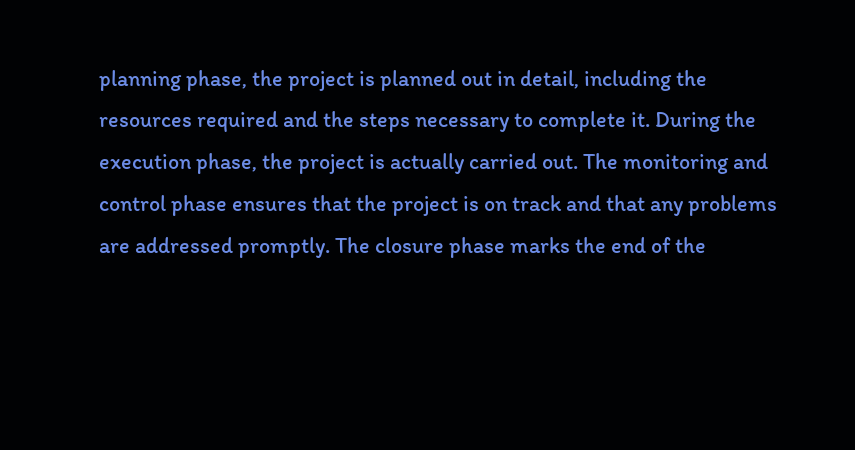planning phase, the project is planned out in detail, including the resources required and the steps necessary to complete it. During the execution phase, the project is actually carried out. The monitoring and control phase ensures that the project is on track and that any problems are addressed promptly. The closure phase marks the end of the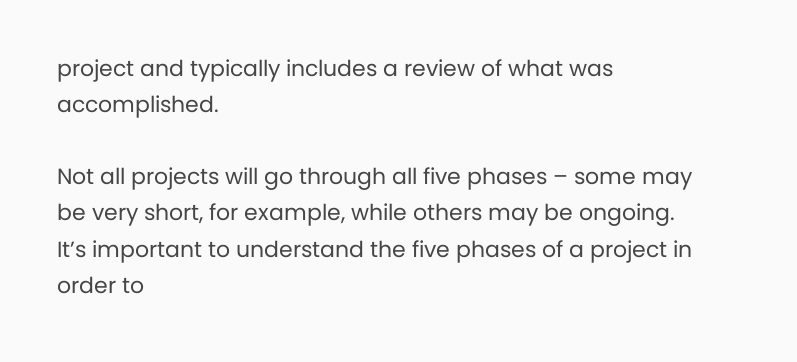project and typically includes a review of what was accomplished.

Not all projects will go through all five phases – some may be very short, for example, while others may be ongoing. It’s important to understand the five phases of a project in order to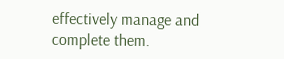effectively manage and complete them.